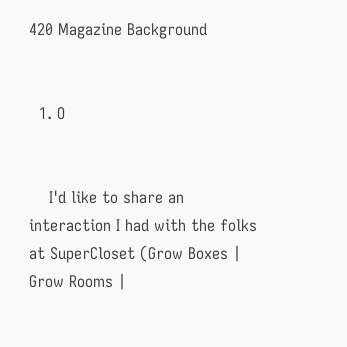420 Magazine Background


  1. O


    I'd like to share an interaction I had with the folks at SuperCloset (Grow Boxes | Grow Rooms |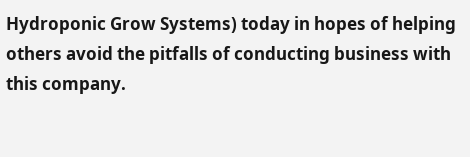Hydroponic Grow Systems) today in hopes of helping others avoid the pitfalls of conducting business with this company.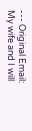--- Original Email: My wife and I will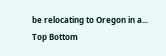be relocating to Oregon in a...
Top Bottom